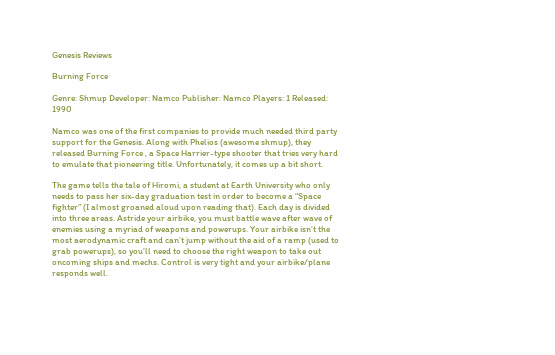Genesis Reviews

Burning Force

Genre: Shmup Developer: Namco Publisher: Namco Players: 1 Released: 1990

Namco was one of the first companies to provide much needed third party support for the Genesis. Along with Phelios (awesome shmup), they released Burning Force , a Space Harrier-type shooter that tries very hard to emulate that pioneering title. Unfortunately, it comes up a bit short.

The game tells the tale of Hiromi, a student at Earth University who only needs to pass her six-day graduation test in order to become a “Space fighter” (I almost groaned aloud upon reading that). Each day is divided into three areas. Astride your airbike, you must battle wave after wave of enemies using a myriad of weapons and powerups. Your airbike isn’t the most aerodynamic craft and can’t jump without the aid of a ramp (used to grab powerups), so you’ll need to choose the right weapon to take out oncoming ships and mechs. Control is very tight and your airbike/plane responds well.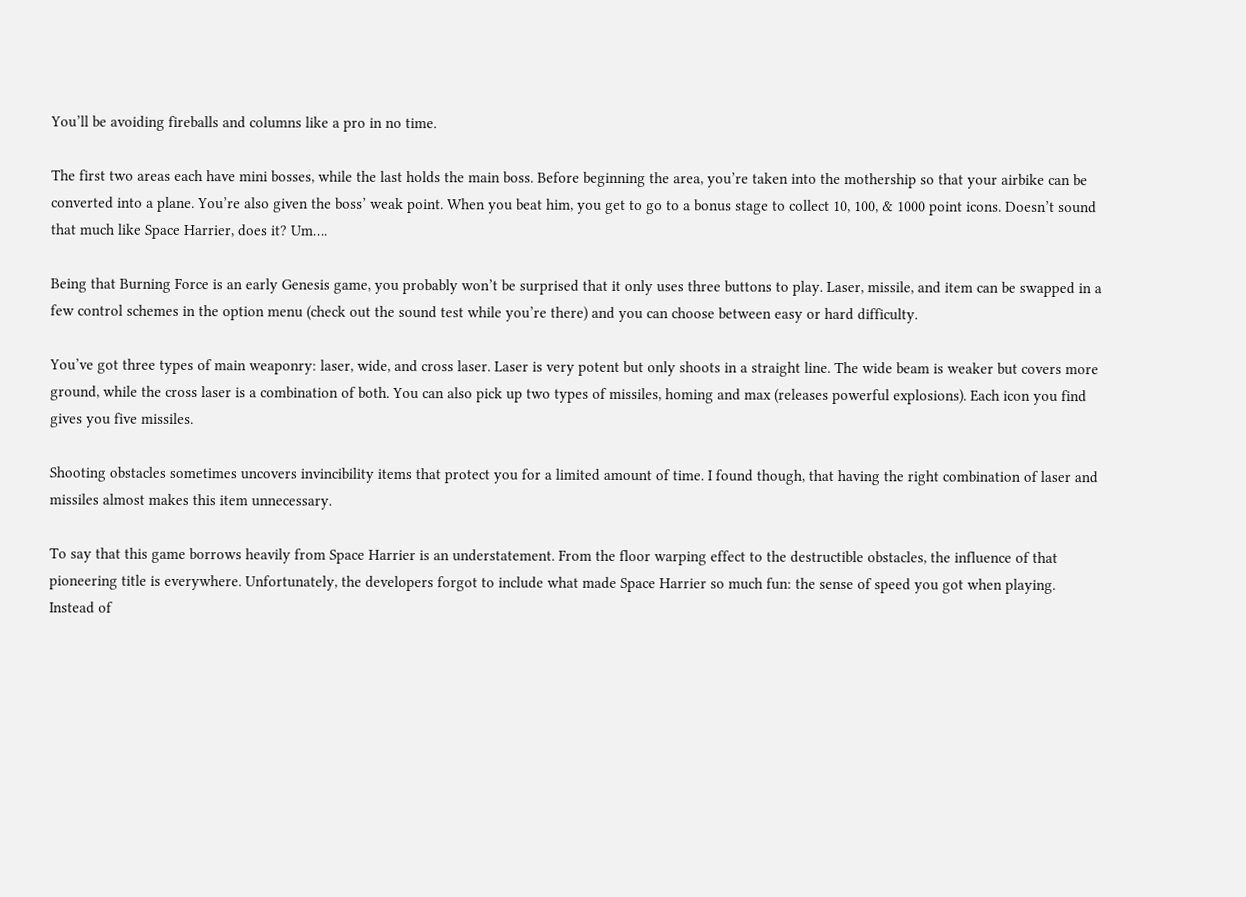You’ll be avoiding fireballs and columns like a pro in no time.

The first two areas each have mini bosses, while the last holds the main boss. Before beginning the area, you’re taken into the mothership so that your airbike can be converted into a plane. You’re also given the boss’ weak point. When you beat him, you get to go to a bonus stage to collect 10, 100, & 1000 point icons. Doesn’t sound that much like Space Harrier, does it? Um….

Being that Burning Force is an early Genesis game, you probably won’t be surprised that it only uses three buttons to play. Laser, missile, and item can be swapped in a few control schemes in the option menu (check out the sound test while you’re there) and you can choose between easy or hard difficulty.

You’ve got three types of main weaponry: laser, wide, and cross laser. Laser is very potent but only shoots in a straight line. The wide beam is weaker but covers more ground, while the cross laser is a combination of both. You can also pick up two types of missiles, homing and max (releases powerful explosions). Each icon you find gives you five missiles.

Shooting obstacles sometimes uncovers invincibility items that protect you for a limited amount of time. I found though, that having the right combination of laser and missiles almost makes this item unnecessary.

To say that this game borrows heavily from Space Harrier is an understatement. From the floor warping effect to the destructible obstacles, the influence of that pioneering title is everywhere. Unfortunately, the developers forgot to include what made Space Harrier so much fun: the sense of speed you got when playing. Instead of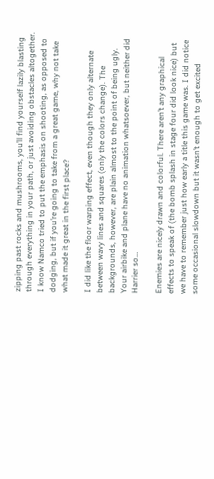zipping past rocks and mushrooms, you’ll find yourself lazily blasting through everything in your path, or just avoiding obstacles altogether. I know Namco tried to put the emphasis on shooting, as opposed to dodging, but if you’re going to take from a great game, why not take what made it great in the first place?

I did like the floor warping effect, even though they only alternate between wavy lines and squares (only the colors change). The backgrounds, however, are plain almost to the point of being ugly. Your airbike and plane have no animation whatsoever, but neither did Harrier so…

Enemies are nicely drawn and colorful. There aren’t any graphical effects to speak of (the bomb splash in stage four did look nice) but we have to remember just how early a title this game was. I did notice some occasional slowdown but it wasn’t enough to get excited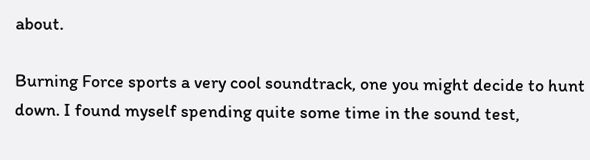about.

Burning Force sports a very cool soundtrack, one you might decide to hunt down. I found myself spending quite some time in the sound test,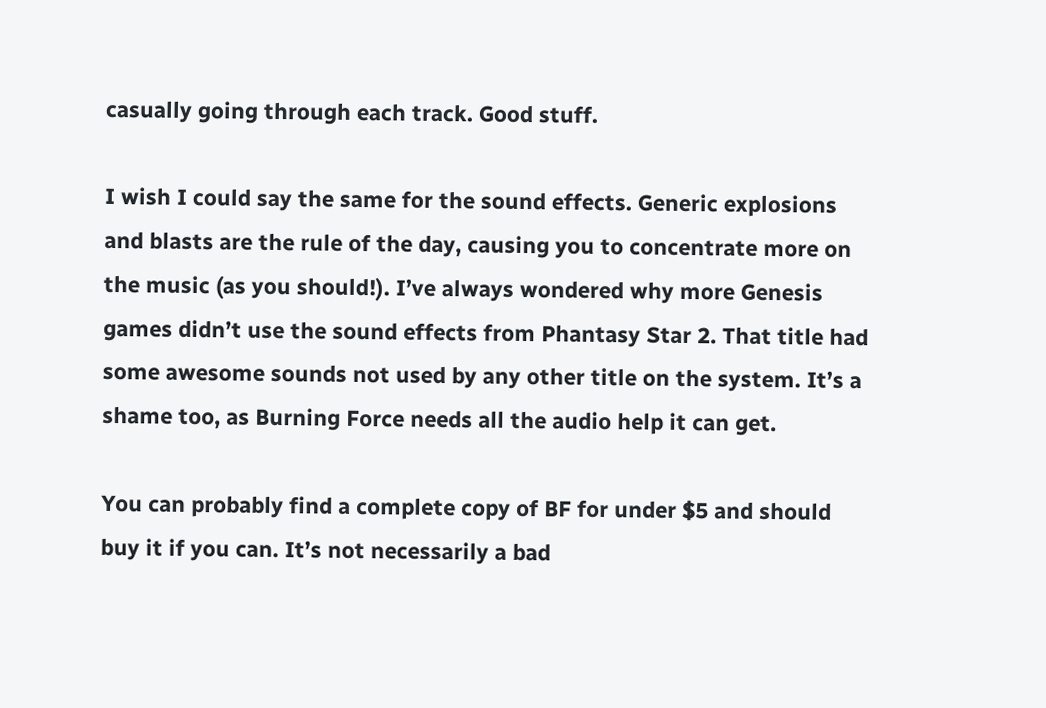casually going through each track. Good stuff.

I wish I could say the same for the sound effects. Generic explosions and blasts are the rule of the day, causing you to concentrate more on the music (as you should!). I’ve always wondered why more Genesis games didn’t use the sound effects from Phantasy Star 2. That title had some awesome sounds not used by any other title on the system. It’s a shame too, as Burning Force needs all the audio help it can get.

You can probably find a complete copy of BF for under $5 and should buy it if you can. It’s not necessarily a bad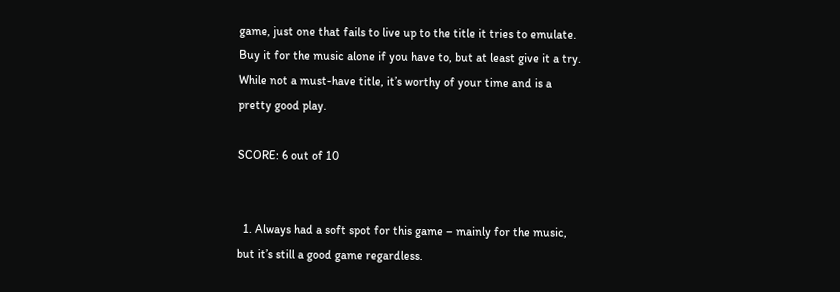game, just one that fails to live up to the title it tries to emulate. Buy it for the music alone if you have to, but at least give it a try. While not a must-have title, it’s worthy of your time and is a pretty good play.

SCORE: 6 out of 10


  1. Always had a soft spot for this game – mainly for the music, but it’s still a good game regardless.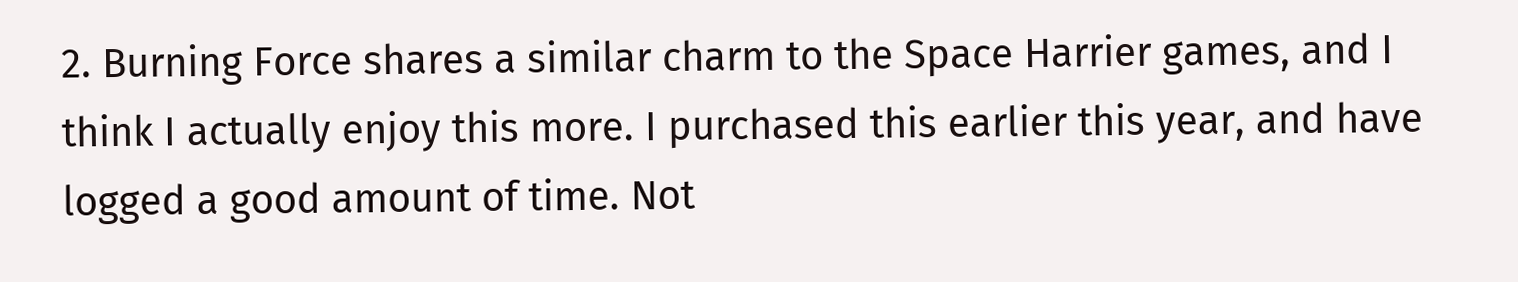2. Burning Force shares a similar charm to the Space Harrier games, and I think I actually enjoy this more. I purchased this earlier this year, and have logged a good amount of time. Not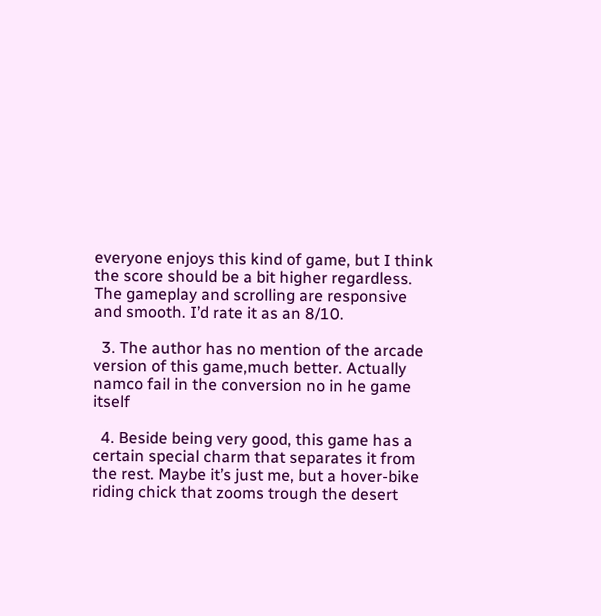everyone enjoys this kind of game, but I think the score should be a bit higher regardless. The gameplay and scrolling are responsive and smooth. I’d rate it as an 8/10.

  3. The author has no mention of the arcade version of this game,much better. Actually namco fail in the conversion no in he game itself

  4. Beside being very good, this game has a certain special charm that separates it from the rest. Maybe it’s just me, but a hover-bike riding chick that zooms trough the desert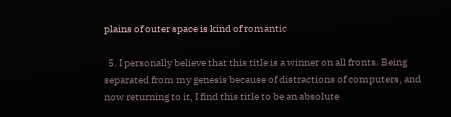plains of outer space is kind of romantic

  5. I personally believe that this title is a winner on all fronts. Being separated from my genesis because of distractions of computers, and now returning to it, I find this title to be an absolute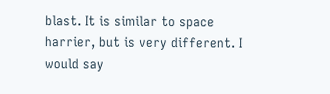blast. It is similar to space harrier, but is very different. I would say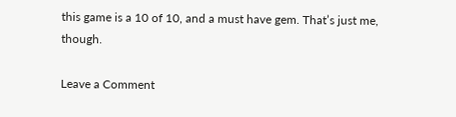this game is a 10 of 10, and a must have gem. That’s just me, though.

Leave a Comment